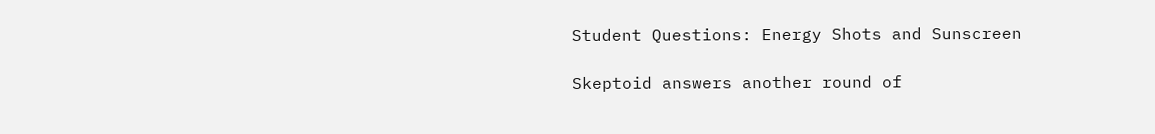Student Questions: Energy Shots and Sunscreen

Skeptoid answers another round of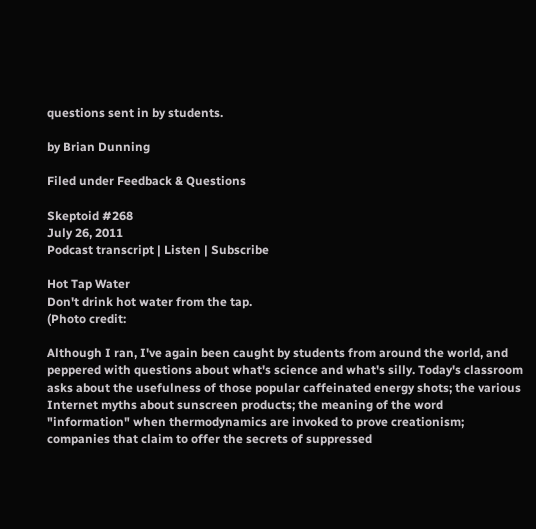questions sent in by students.

by Brian Dunning

Filed under Feedback & Questions

Skeptoid #268
July 26, 2011
Podcast transcript | Listen | Subscribe

Hot Tap Water
Don't drink hot water from the tap.
(Photo credit:

Although I ran, I've again been caught by students from around the world, and peppered with questions about what's science and what's silly. Today's classroom asks about the usefulness of those popular caffeinated energy shots; the various Internet myths about sunscreen products; the meaning of the word "information" when thermodynamics are invoked to prove creationism; companies that claim to offer the secrets of suppressed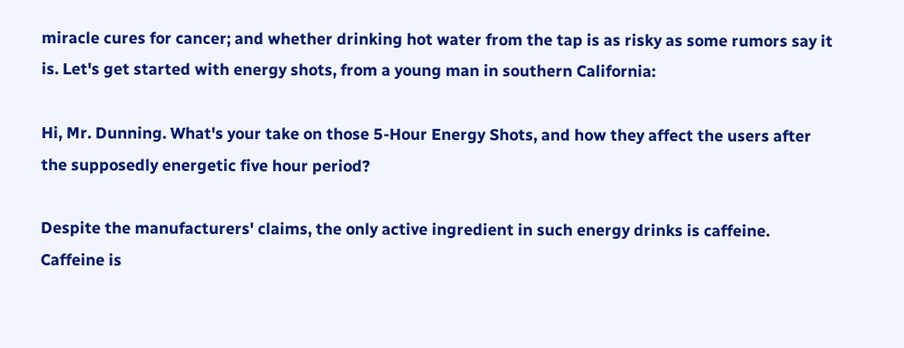miracle cures for cancer; and whether drinking hot water from the tap is as risky as some rumors say it is. Let's get started with energy shots, from a young man in southern California:

Hi, Mr. Dunning. What's your take on those 5-Hour Energy Shots, and how they affect the users after the supposedly energetic five hour period?

Despite the manufacturers' claims, the only active ingredient in such energy drinks is caffeine. Caffeine is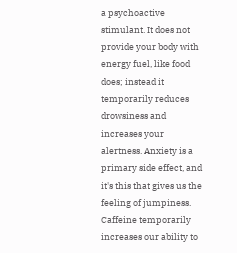a psychoactive stimulant. It does not provide your body with energy fuel, like food does; instead it temporarily reduces drowsiness and increases your alertness. Anxiety is a primary side effect, and it's this that gives us the feeling of jumpiness. Caffeine temporarily increases our ability to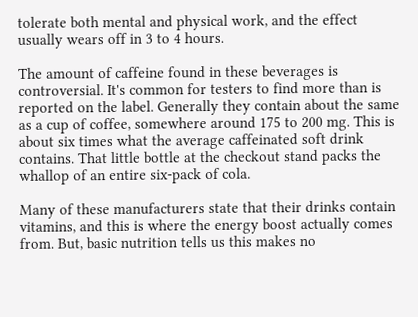tolerate both mental and physical work, and the effect usually wears off in 3 to 4 hours.

The amount of caffeine found in these beverages is controversial. It's common for testers to find more than is reported on the label. Generally they contain about the same as a cup of coffee, somewhere around 175 to 200 mg. This is about six times what the average caffeinated soft drink contains. That little bottle at the checkout stand packs the whallop of an entire six-pack of cola.

Many of these manufacturers state that their drinks contain vitamins, and this is where the energy boost actually comes from. But, basic nutrition tells us this makes no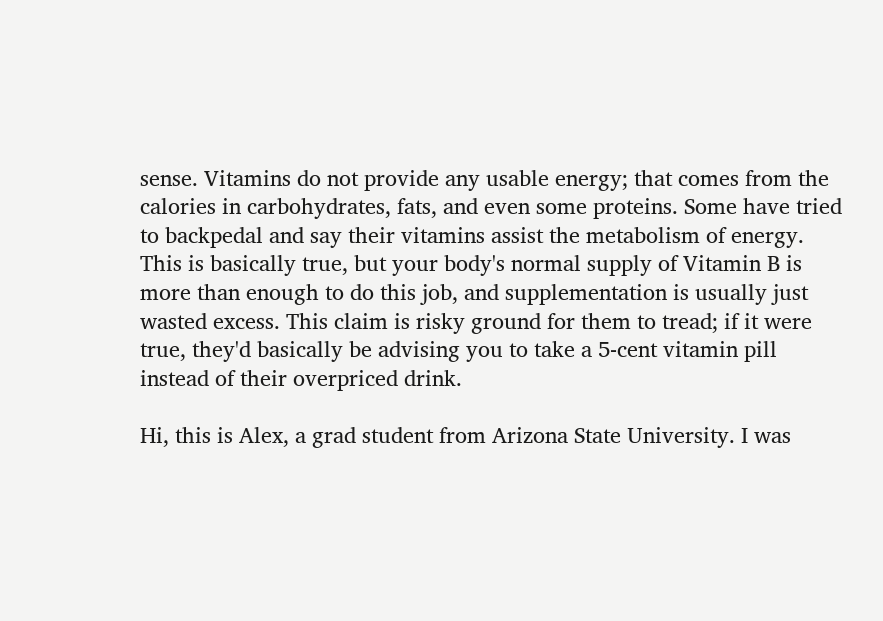sense. Vitamins do not provide any usable energy; that comes from the calories in carbohydrates, fats, and even some proteins. Some have tried to backpedal and say their vitamins assist the metabolism of energy. This is basically true, but your body's normal supply of Vitamin B is more than enough to do this job, and supplementation is usually just wasted excess. This claim is risky ground for them to tread; if it were true, they'd basically be advising you to take a 5-cent vitamin pill instead of their overpriced drink.

Hi, this is Alex, a grad student from Arizona State University. I was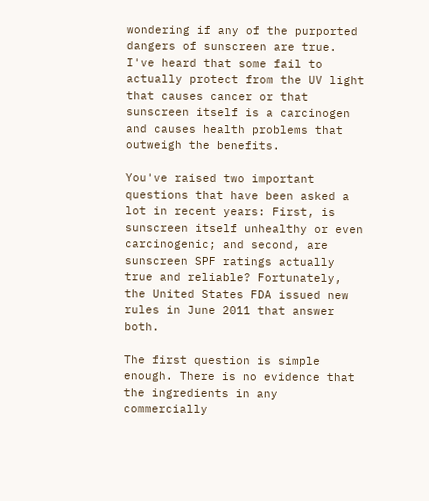wondering if any of the purported dangers of sunscreen are true. I've heard that some fail to actually protect from the UV light that causes cancer or that sunscreen itself is a carcinogen and causes health problems that outweigh the benefits.

You've raised two important questions that have been asked a lot in recent years: First, is sunscreen itself unhealthy or even carcinogenic; and second, are sunscreen SPF ratings actually true and reliable? Fortunately, the United States FDA issued new rules in June 2011 that answer both.

The first question is simple enough. There is no evidence that the ingredients in any commercially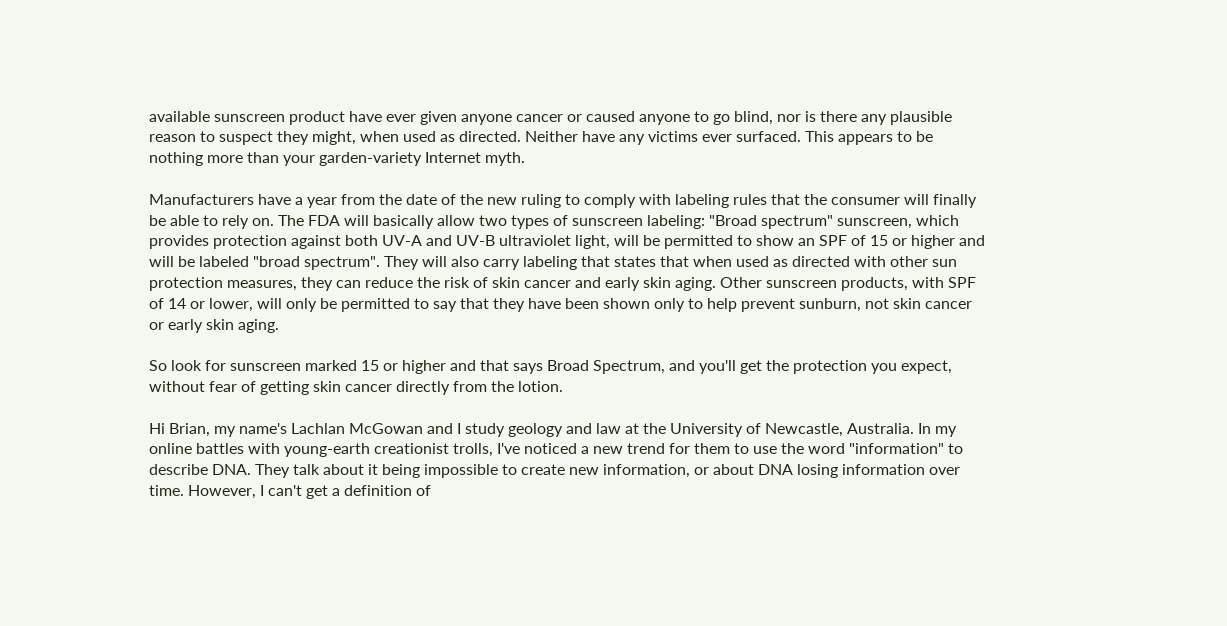available sunscreen product have ever given anyone cancer or caused anyone to go blind, nor is there any plausible reason to suspect they might, when used as directed. Neither have any victims ever surfaced. This appears to be nothing more than your garden-variety Internet myth.

Manufacturers have a year from the date of the new ruling to comply with labeling rules that the consumer will finally be able to rely on. The FDA will basically allow two types of sunscreen labeling: "Broad spectrum" sunscreen, which provides protection against both UV-A and UV-B ultraviolet light, will be permitted to show an SPF of 15 or higher and will be labeled "broad spectrum". They will also carry labeling that states that when used as directed with other sun protection measures, they can reduce the risk of skin cancer and early skin aging. Other sunscreen products, with SPF of 14 or lower, will only be permitted to say that they have been shown only to help prevent sunburn, not skin cancer or early skin aging.

So look for sunscreen marked 15 or higher and that says Broad Spectrum, and you'll get the protection you expect, without fear of getting skin cancer directly from the lotion.

Hi Brian, my name's Lachlan McGowan and I study geology and law at the University of Newcastle, Australia. In my online battles with young-earth creationist trolls, I've noticed a new trend for them to use the word "information" to describe DNA. They talk about it being impossible to create new information, or about DNA losing information over time. However, I can't get a definition of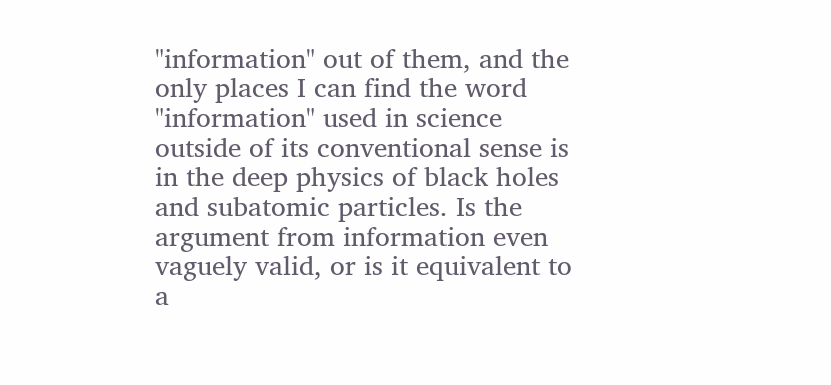"information" out of them, and the only places I can find the word "information" used in science outside of its conventional sense is in the deep physics of black holes and subatomic particles. Is the argument from information even vaguely valid, or is it equivalent to a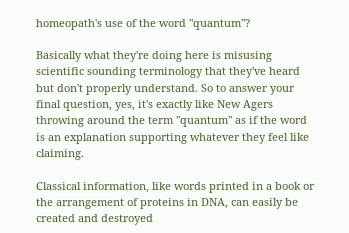homeopath's use of the word "quantum"?

Basically what they're doing here is misusing scientific sounding terminology that they've heard but don't properly understand. So to answer your final question, yes, it's exactly like New Agers throwing around the term "quantum" as if the word is an explanation supporting whatever they feel like claiming.

Classical information, like words printed in a book or the arrangement of proteins in DNA, can easily be created and destroyed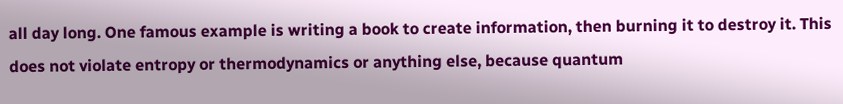all day long. One famous example is writing a book to create information, then burning it to destroy it. This does not violate entropy or thermodynamics or anything else, because quantum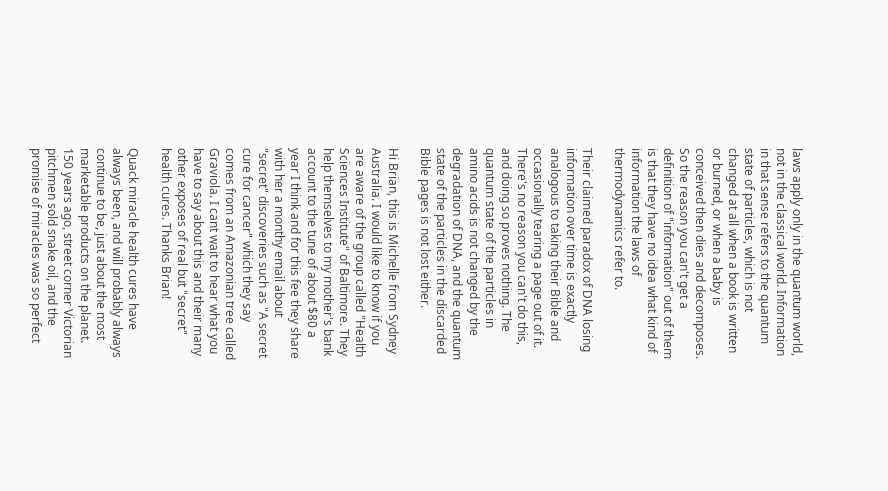laws apply only in the quantum world, not in the classical world. Information in that sense refers to the quantum state of particles, which is not changed at all when a book is written or burned, or when a baby is conceived then dies and decomposes. So the reason you can't get a definition of "information" out of them is that they have no idea what kind of information the laws of thermodynamics refer to.

Their claimed paradox of DNA losing information over time is exactly analogous to taking their Bible and occasionally tearing a page out of it. There's no reason you can't do this, and doing so proves nothing. The quantum state of the particles in amino acids is not changed by the degradation of DNA, and the quantum state of the particles in the discarded Bible pages is not lost either.

Hi Brian, this is Michelle from Sydney Australia. I would like to know if you are aware of the group called "Health Sciences Institute" of Baltimore. They help themselves to my mother's bank account to the tune of about $80 a year I think and for this fee they share with her a monthy email about "secret" discoveries such as "A secret cure for cancer" which they say comes from an Amazonian tree called Graviola. I cant wait to hear what you have to say about this and their many other exposes of real but "secret" health cures. Thanks Brian!

Quack miracle health cures have always been, and will probably always continue to be, just about the most marketable products on the planet. 150 years ago, street corner Victorian pitchmen sold snake oil, and the promise of miracles was so perfect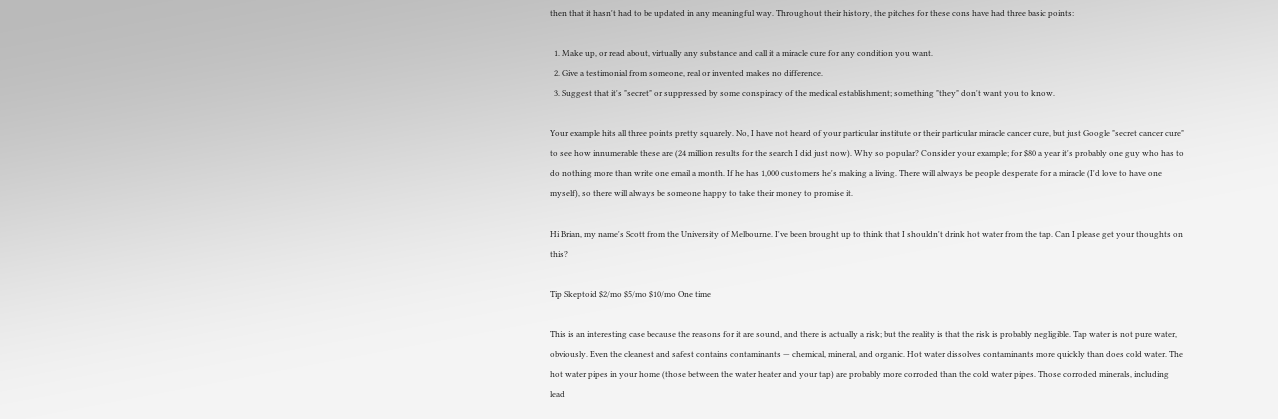then that it hasn't had to be updated in any meaningful way. Throughout their history, the pitches for these cons have had three basic points:

  1. Make up, or read about, virtually any substance and call it a miracle cure for any condition you want.
  2. Give a testimonial from someone, real or invented makes no difference.
  3. Suggest that it's "secret" or suppressed by some conspiracy of the medical establishment; something "they" don't want you to know.

Your example hits all three points pretty squarely. No, I have not heard of your particular institute or their particular miracle cancer cure, but just Google "secret cancer cure" to see how innumerable these are (24 million results for the search I did just now). Why so popular? Consider your example; for $80 a year it's probably one guy who has to do nothing more than write one email a month. If he has 1,000 customers he's making a living. There will always be people desperate for a miracle (I'd love to have one myself), so there will always be someone happy to take their money to promise it.

Hi Brian, my name's Scott from the University of Melbourne. I've been brought up to think that I shouldn't drink hot water from the tap. Can I please get your thoughts on this?

Tip Skeptoid $2/mo $5/mo $10/mo One time

This is an interesting case because the reasons for it are sound, and there is actually a risk; but the reality is that the risk is probably negligible. Tap water is not pure water, obviously. Even the cleanest and safest contains contaminants — chemical, mineral, and organic. Hot water dissolves contaminants more quickly than does cold water. The hot water pipes in your home (those between the water heater and your tap) are probably more corroded than the cold water pipes. Those corroded minerals, including lead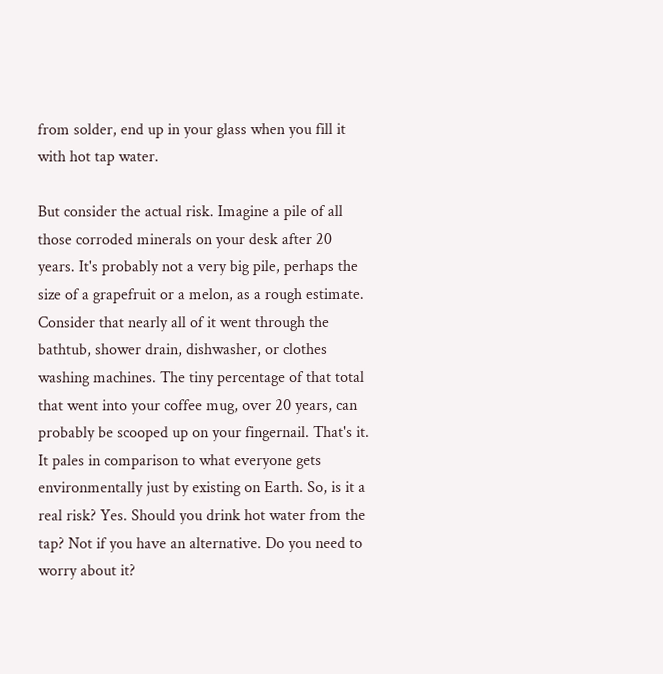from solder, end up in your glass when you fill it with hot tap water.

But consider the actual risk. Imagine a pile of all those corroded minerals on your desk after 20 years. It's probably not a very big pile, perhaps the size of a grapefruit or a melon, as a rough estimate. Consider that nearly all of it went through the bathtub, shower drain, dishwasher, or clothes washing machines. The tiny percentage of that total that went into your coffee mug, over 20 years, can probably be scooped up on your fingernail. That's it. It pales in comparison to what everyone gets environmentally just by existing on Earth. So, is it a real risk? Yes. Should you drink hot water from the tap? Not if you have an alternative. Do you need to worry about it?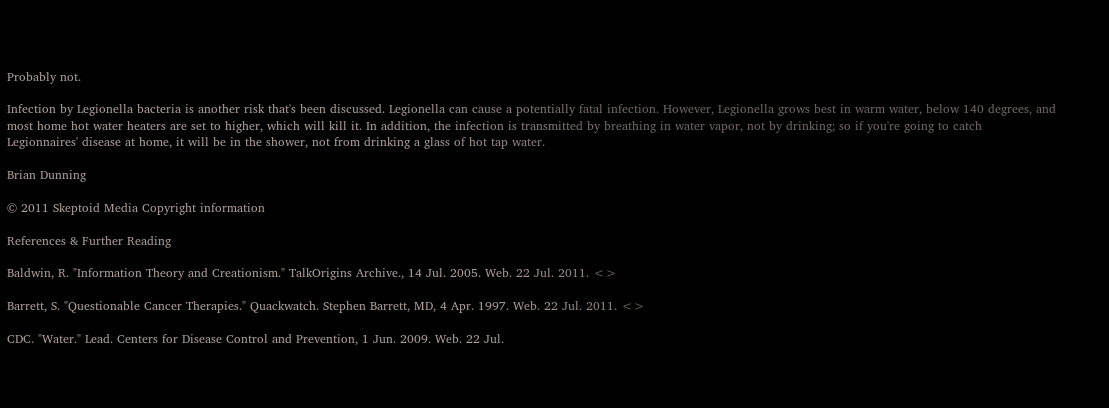Probably not.

Infection by Legionella bacteria is another risk that's been discussed. Legionella can cause a potentially fatal infection. However, Legionella grows best in warm water, below 140 degrees, and most home hot water heaters are set to higher, which will kill it. In addition, the infection is transmitted by breathing in water vapor, not by drinking; so if you're going to catch Legionnaires' disease at home, it will be in the shower, not from drinking a glass of hot tap water.

Brian Dunning

© 2011 Skeptoid Media Copyright information

References & Further Reading

Baldwin, R. "Information Theory and Creationism." TalkOrigins Archive., 14 Jul. 2005. Web. 22 Jul. 2011. <>

Barrett, S. "Questionable Cancer Therapies." Quackwatch. Stephen Barrett, MD, 4 Apr. 1997. Web. 22 Jul. 2011. <>

CDC. "Water." Lead. Centers for Disease Control and Prevention, 1 Jun. 2009. Web. 22 Jul.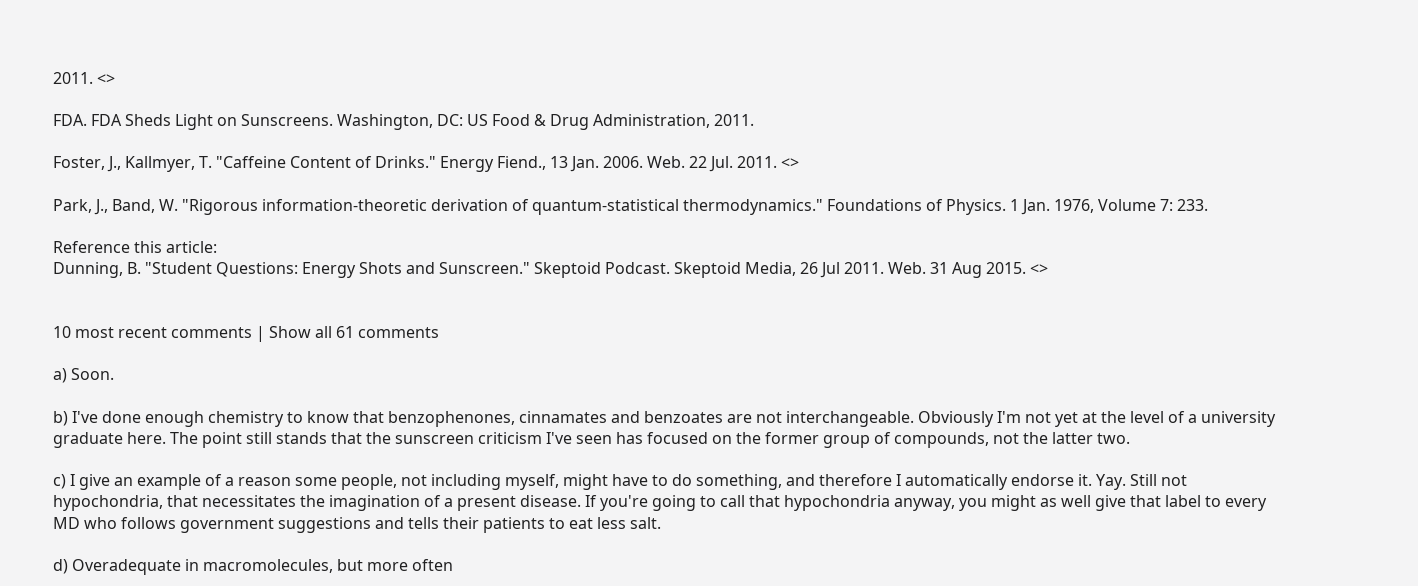2011. <>

FDA. FDA Sheds Light on Sunscreens. Washington, DC: US Food & Drug Administration, 2011.

Foster, J., Kallmyer, T. "Caffeine Content of Drinks." Energy Fiend., 13 Jan. 2006. Web. 22 Jul. 2011. <>

Park, J., Band, W. "Rigorous information-theoretic derivation of quantum-statistical thermodynamics." Foundations of Physics. 1 Jan. 1976, Volume 7: 233.

Reference this article:
Dunning, B. "Student Questions: Energy Shots and Sunscreen." Skeptoid Podcast. Skeptoid Media, 26 Jul 2011. Web. 31 Aug 2015. <>


10 most recent comments | Show all 61 comments

a) Soon.

b) I've done enough chemistry to know that benzophenones, cinnamates and benzoates are not interchangeable. Obviously I'm not yet at the level of a university graduate here. The point still stands that the sunscreen criticism I've seen has focused on the former group of compounds, not the latter two.

c) I give an example of a reason some people, not including myself, might have to do something, and therefore I automatically endorse it. Yay. Still not hypochondria, that necessitates the imagination of a present disease. If you're going to call that hypochondria anyway, you might as well give that label to every MD who follows government suggestions and tells their patients to eat less salt.

d) Overadequate in macromolecules, but more often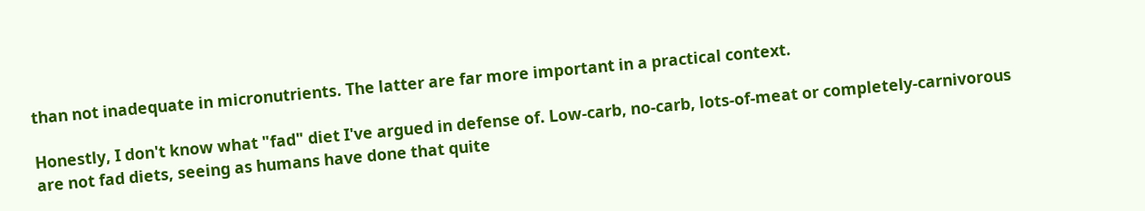than not inadequate in micronutrients. The latter are far more important in a practical context.

Honestly, I don't know what "fad" diet I've argued in defense of. Low-carb, no-carb, lots-of-meat or completely-carnivorous are not fad diets, seeing as humans have done that quite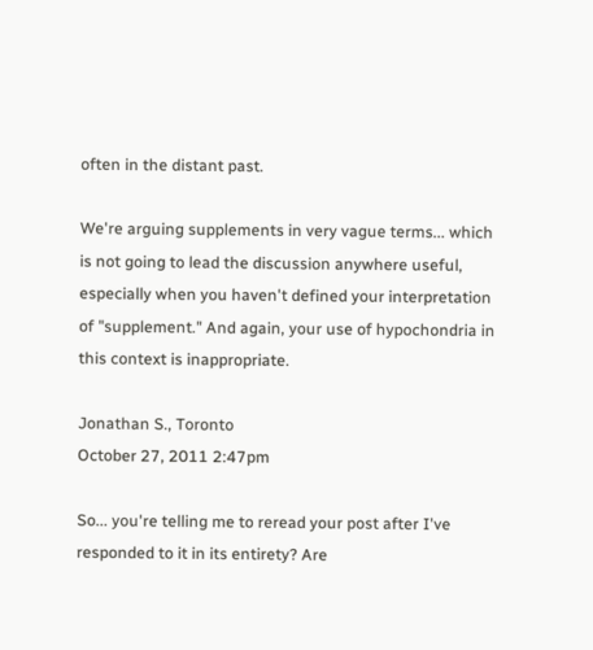often in the distant past.

We're arguing supplements in very vague terms... which is not going to lead the discussion anywhere useful, especially when you haven't defined your interpretation of "supplement." And again, your use of hypochondria in this context is inappropriate.

Jonathan S., Toronto
October 27, 2011 2:47pm

So... you're telling me to reread your post after I've responded to it in its entirety? Are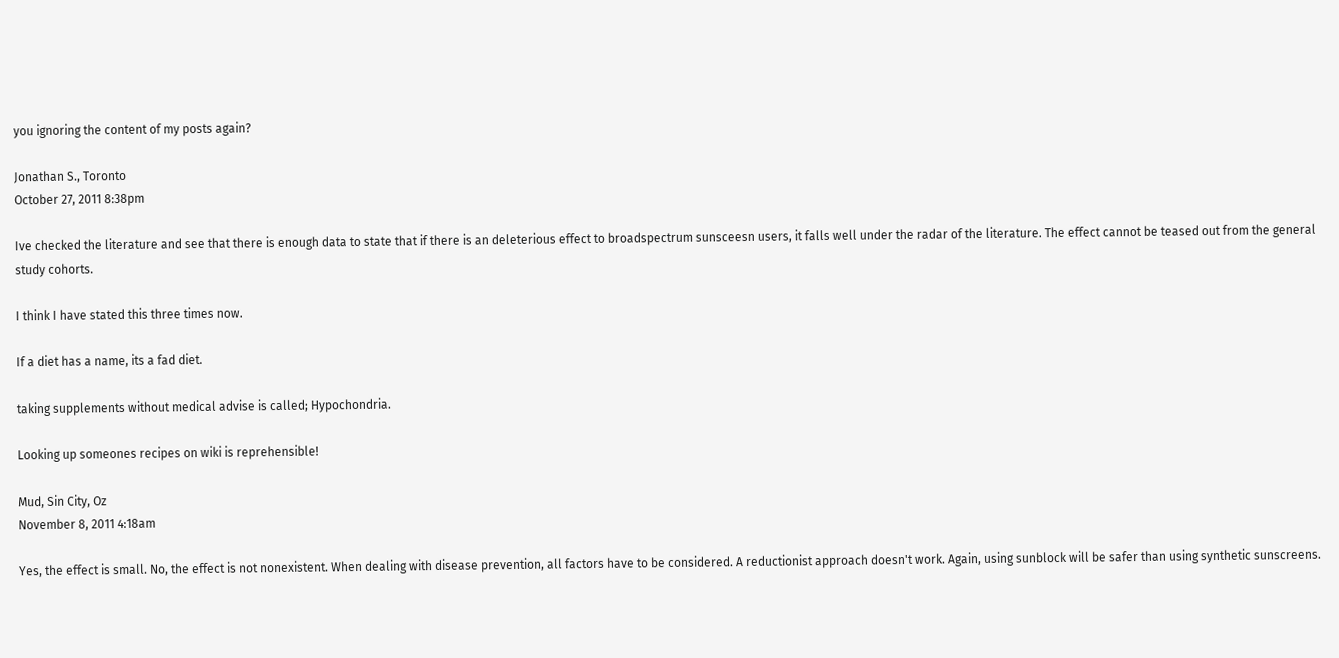you ignoring the content of my posts again?

Jonathan S., Toronto
October 27, 2011 8:38pm

Ive checked the literature and see that there is enough data to state that if there is an deleterious effect to broadspectrum sunsceesn users, it falls well under the radar of the literature. The effect cannot be teased out from the general study cohorts.

I think I have stated this three times now.

If a diet has a name, its a fad diet.

taking supplements without medical advise is called; Hypochondria.

Looking up someones recipes on wiki is reprehensible!

Mud, Sin City, Oz
November 8, 2011 4:18am

Yes, the effect is small. No, the effect is not nonexistent. When dealing with disease prevention, all factors have to be considered. A reductionist approach doesn't work. Again, using sunblock will be safer than using synthetic sunscreens.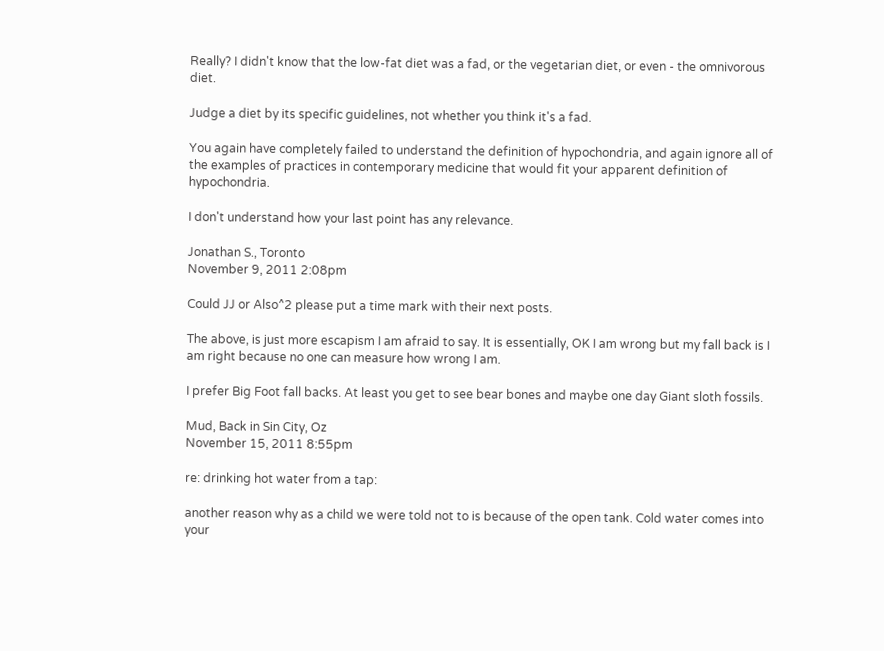Really? I didn't know that the low-fat diet was a fad, or the vegetarian diet, or even - the omnivorous diet.

Judge a diet by its specific guidelines, not whether you think it's a fad.

You again have completely failed to understand the definition of hypochondria, and again ignore all of the examples of practices in contemporary medicine that would fit your apparent definition of hypochondria.

I don't understand how your last point has any relevance.

Jonathan S., Toronto
November 9, 2011 2:08pm

Could JJ or Also^2 please put a time mark with their next posts.

The above, is just more escapism I am afraid to say. It is essentially, OK I am wrong but my fall back is I am right because no one can measure how wrong I am.

I prefer Big Foot fall backs. At least you get to see bear bones and maybe one day Giant sloth fossils.

Mud, Back in Sin City, Oz
November 15, 2011 8:55pm

re: drinking hot water from a tap:

another reason why as a child we were told not to is because of the open tank. Cold water comes into your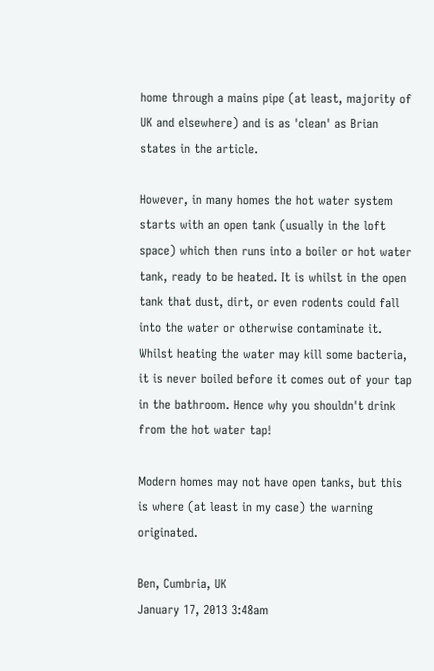home through a mains pipe (at least, majority of UK and elsewhere) and is as 'clean' as Brian states in the article.

However, in many homes the hot water system starts with an open tank (usually in the loft space) which then runs into a boiler or hot water tank, ready to be heated. It is whilst in the open tank that dust, dirt, or even rodents could fall into the water or otherwise contaminate it. Whilst heating the water may kill some bacteria, it is never boiled before it comes out of your tap in the bathroom. Hence why you shouldn't drink from the hot water tap!

Modern homes may not have open tanks, but this is where (at least in my case) the warning originated.

Ben, Cumbria, UK
January 17, 2013 3:48am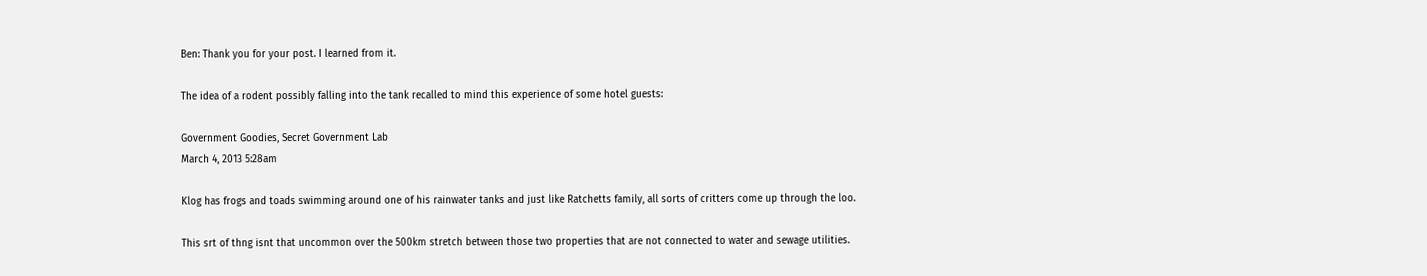Ben: Thank you for your post. I learned from it.

The idea of a rodent possibly falling into the tank recalled to mind this experience of some hotel guests:

Government Goodies, Secret Government Lab
March 4, 2013 5:28am

Klog has frogs and toads swimming around one of his rainwater tanks and just like Ratchetts family, all sorts of critters come up through the loo.

This srt of thng isnt that uncommon over the 500km stretch between those two properties that are not connected to water and sewage utilities.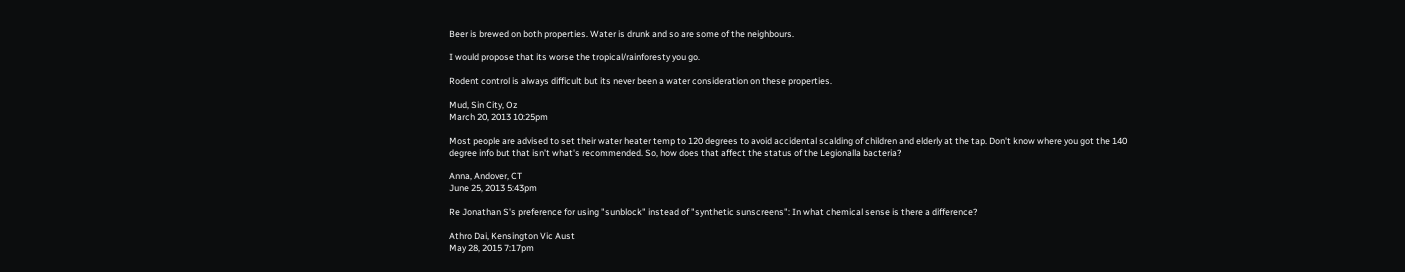Beer is brewed on both properties. Water is drunk and so are some of the neighbours.

I would propose that its worse the tropical/rainforesty you go.

Rodent control is always difficult but its never been a water consideration on these properties.

Mud, Sin City, Oz
March 20, 2013 10:25pm

Most people are advised to set their water heater temp to 120 degrees to avoid accidental scalding of children and elderly at the tap. Don't know where you got the 140 degree info but that isn't what's recommended. So, how does that affect the status of the Legionalla bacteria?

Anna, Andover, CT
June 25, 2013 5:43pm

Re Jonathan S's preference for using "sunblock" instead of "synthetic sunscreens": In what chemical sense is there a difference?

Athro Dai, Kensington Vic Aust
May 28, 2015 7:17pm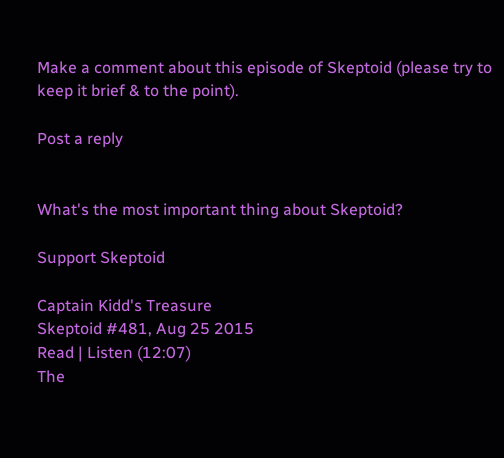Make a comment about this episode of Skeptoid (please try to keep it brief & to the point).

Post a reply


What's the most important thing about Skeptoid?

Support Skeptoid

Captain Kidd's Treasure
Skeptoid #481, Aug 25 2015
Read | Listen (12:07)
The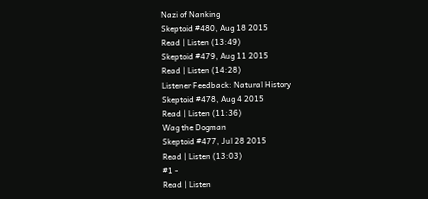Nazi of Nanking
Skeptoid #480, Aug 18 2015
Read | Listen (13:49)
Skeptoid #479, Aug 11 2015
Read | Listen (14:28)
Listener Feedback: Natural History
Skeptoid #478, Aug 4 2015
Read | Listen (11:36)
Wag the Dogman
Skeptoid #477, Jul 28 2015
Read | Listen (13:03)
#1 -
Read | Listen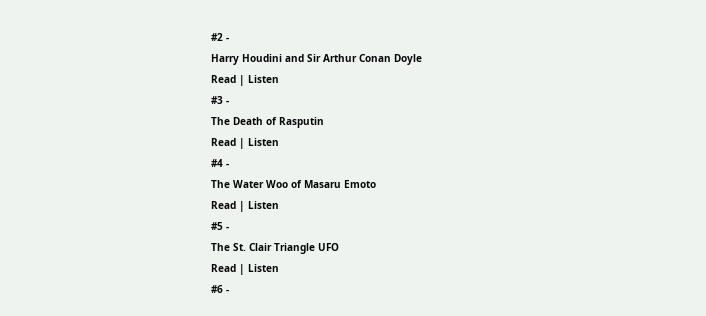#2 -
Harry Houdini and Sir Arthur Conan Doyle
Read | Listen
#3 -
The Death of Rasputin
Read | Listen
#4 -
The Water Woo of Masaru Emoto
Read | Listen
#5 -
The St. Clair Triangle UFO
Read | Listen
#6 -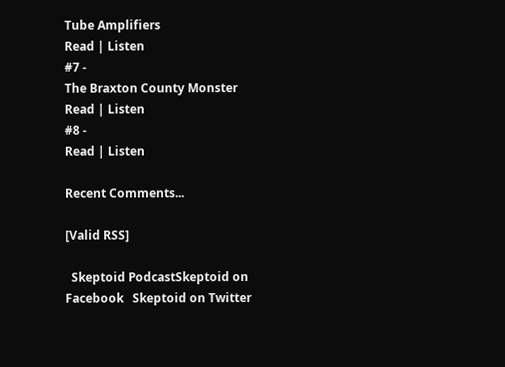Tube Amplifiers
Read | Listen
#7 -
The Braxton County Monster
Read | Listen
#8 -
Read | Listen

Recent Comments...

[Valid RSS]

  Skeptoid PodcastSkeptoid on Facebook   Skeptoid on Twitter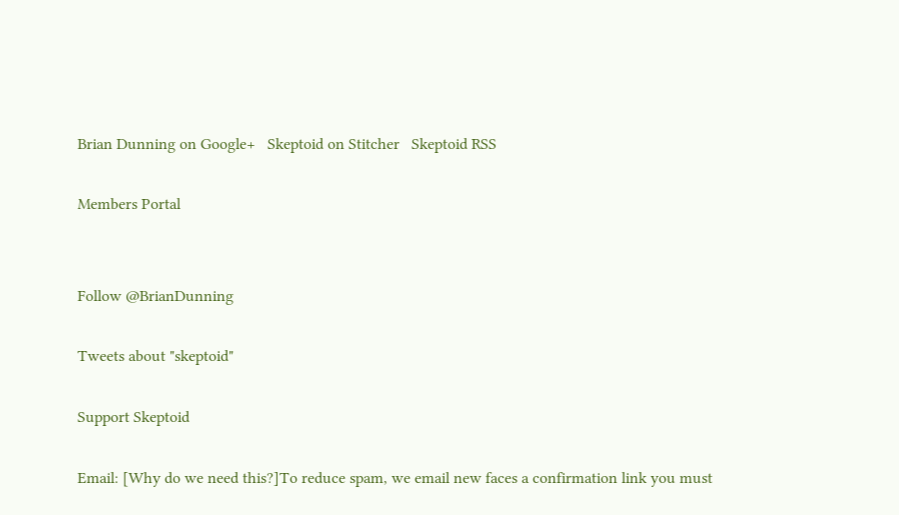Brian Dunning on Google+   Skeptoid on Stitcher   Skeptoid RSS

Members Portal


Follow @BrianDunning

Tweets about "skeptoid"

Support Skeptoid

Email: [Why do we need this?]To reduce spam, we email new faces a confirmation link you must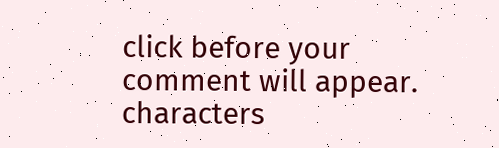click before your comment will appear.
characters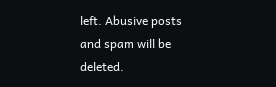left. Abusive posts and spam will be deleted.